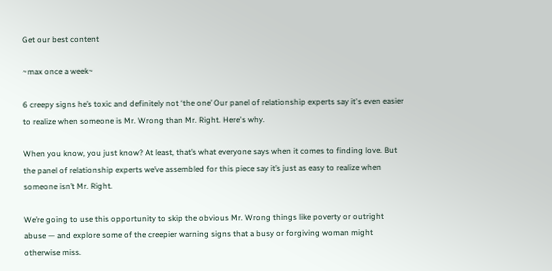Get our best content

~max once a week~

6 creepy signs he’s toxic and definitely not ‘the one’ Our panel of relationship experts say it's even easier to realize when someone is Mr. Wrong than Mr. Right. Here's why.

When you know, you just know? At least, that’s what everyone says when it comes to finding love. But the panel of relationship experts we’ve assembled for this piece say it’s just as easy to realize when someone isn’t Mr. Right.

We’re going to use this opportunity to skip the obvious Mr. Wrong things like poverty or outright abuse — and explore some of the creepier warning signs that a busy or forgiving woman might otherwise miss.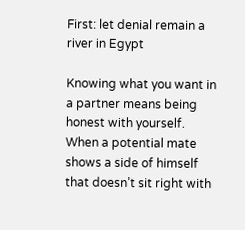First: let denial remain a river in Egypt

Knowing what you want in a partner means being honest with yourself. When a potential mate shows a side of himself that doesn’t sit right with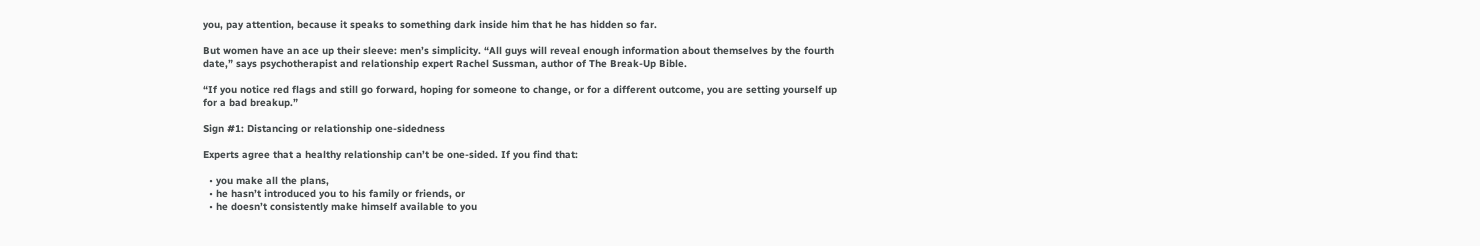you, pay attention, because it speaks to something dark inside him that he has hidden so far.

But women have an ace up their sleeve: men’s simplicity. “All guys will reveal enough information about themselves by the fourth date,” says psychotherapist and relationship expert Rachel Sussman, author of The Break-Up Bible.

“If you notice red flags and still go forward, hoping for someone to change, or for a different outcome, you are setting yourself up for a bad breakup.”

Sign #1: Distancing or relationship one-sidedness

Experts agree that a healthy relationship can’t be one-sided. If you find that:

  • you make all the plans,
  • he hasn’t introduced you to his family or friends, or
  • he doesn’t consistently make himself available to you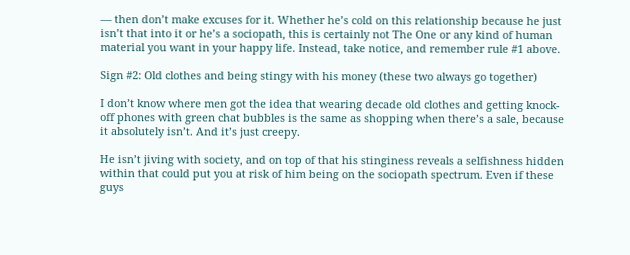— then don’t make excuses for it. Whether he’s cold on this relationship because he just isn’t that into it or he’s a sociopath, this is certainly not The One or any kind of human material you want in your happy life. Instead, take notice, and remember rule #1 above.

Sign #2: Old clothes and being stingy with his money (these two always go together)

I don’t know where men got the idea that wearing decade old clothes and getting knock-off phones with green chat bubbles is the same as shopping when there’s a sale, because it absolutely isn’t. And it’s just creepy.

He isn’t jiving with society, and on top of that his stinginess reveals a selfishness hidden within that could put you at risk of him being on the sociopath spectrum. Even if these guys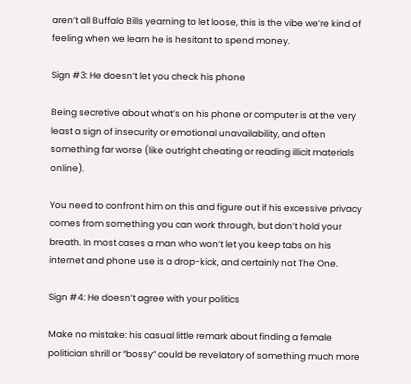aren’t all Buffalo Bills yearning to let loose, this is the vibe we’re kind of feeling when we learn he is hesitant to spend money.

Sign #3: He doesn’t let you check his phone

Being secretive about what’s on his phone or computer is at the very least a sign of insecurity or emotional unavailability, and often something far worse (like outright cheating or reading illicit materials online).

You need to confront him on this and figure out if his excessive privacy comes from something you can work through, but don’t hold your breath. In most cases a man who won’t let you keep tabs on his internet and phone use is a drop-kick, and certainly not The One.

Sign #4: He doesn’t agree with your politics

Make no mistake: his casual little remark about finding a female politician shrill or “bossy” could be revelatory of something much more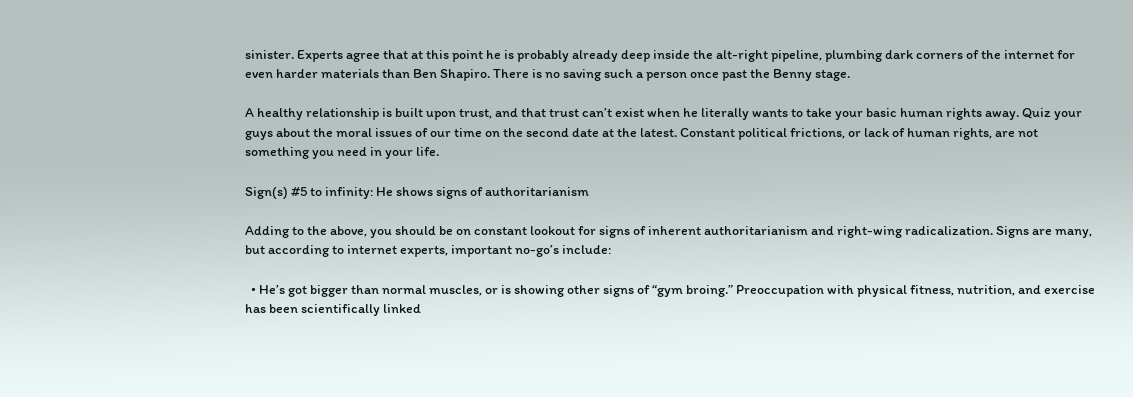sinister. Experts agree that at this point he is probably already deep inside the alt-right pipeline, plumbing dark corners of the internet for even harder materials than Ben Shapiro. There is no saving such a person once past the Benny stage.

A healthy relationship is built upon trust, and that trust can’t exist when he literally wants to take your basic human rights away. Quiz your guys about the moral issues of our time on the second date at the latest. Constant political frictions, or lack of human rights, are not something you need in your life.

Sign(s) #5 to infinity: He shows signs of authoritarianism

Adding to the above, you should be on constant lookout for signs of inherent authoritarianism and right-wing radicalization. Signs are many, but according to internet experts, important no-go’s include:

  • He’s got bigger than normal muscles, or is showing other signs of “gym broing.” Preoccupation with physical fitness, nutrition, and exercise has been scientifically linked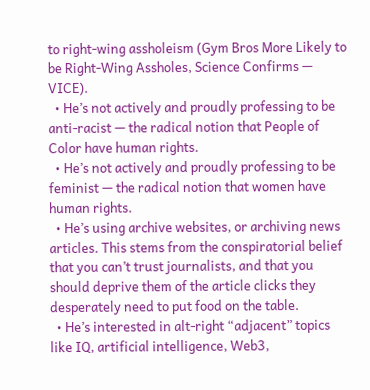to right-wing assholeism (Gym Bros More Likely to be Right-Wing Assholes, Science Confirms — VICE).
  • He’s not actively and proudly professing to be anti-racist — the radical notion that People of Color have human rights.
  • He’s not actively and proudly professing to be feminist — the radical notion that women have human rights.
  • He’s using archive websites, or archiving news articles. This stems from the conspiratorial belief that you can’t trust journalists, and that you should deprive them of the article clicks they desperately need to put food on the table.
  • He’s interested in alt-right “adjacent” topics like IQ, artificial intelligence, Web3,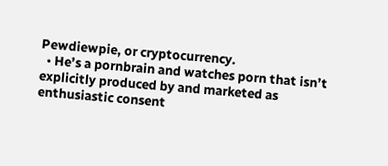Pewdiewpie, or cryptocurrency.
  • He’s a pornbrain and watches porn that isn’t explicitly produced by and marketed as enthusiastic consent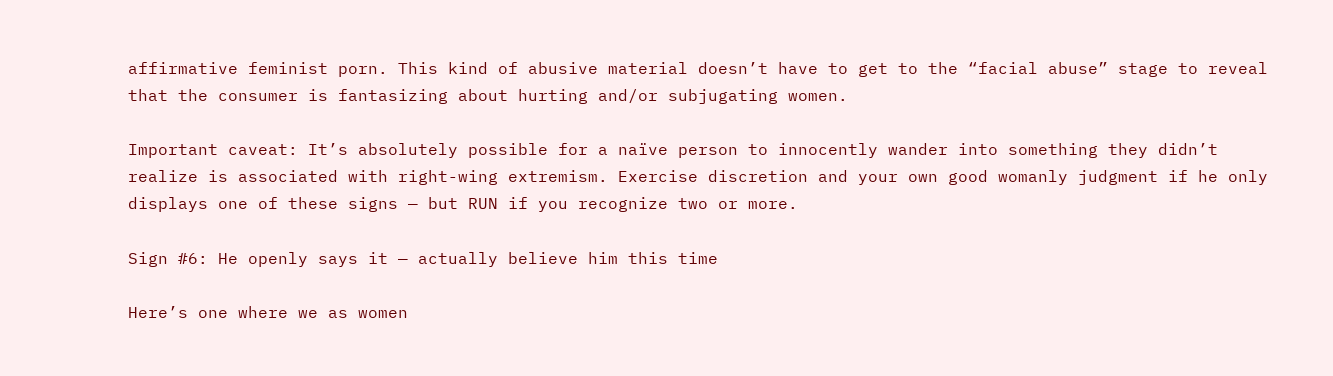affirmative feminist porn. This kind of abusive material doesn’t have to get to the “facial abuse” stage to reveal that the consumer is fantasizing about hurting and/or subjugating women.

Important caveat: It’s absolutely possible for a naïve person to innocently wander into something they didn’t realize is associated with right-wing extremism. Exercise discretion and your own good womanly judgment if he only displays one of these signs — but RUN if you recognize two or more.

Sign #6: He openly says it — actually believe him this time

Here’s one where we as women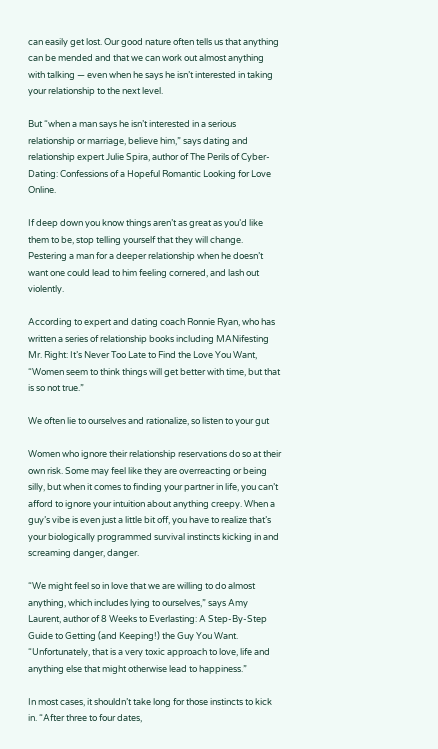can easily get lost. Our good nature often tells us that anything can be mended and that we can work out almost anything with talking — even when he says he isn’t interested in taking your relationship to the next level.

But “when a man says he isn’t interested in a serious relationship or marriage, believe him,” says dating and relationship expert Julie Spira, author of The Perils of Cyber-Dating: Confessions of a Hopeful Romantic Looking for Love Online.

If deep down you know things aren’t as great as you’d like them to be, stop telling yourself that they will change. Pestering a man for a deeper relationship when he doesn’t want one could lead to him feeling cornered, and lash out violently.

According to expert and dating coach Ronnie Ryan, who has written a series of relationship books including MANifesting Mr. Right: It’s Never Too Late to Find the Love You Want, “Women seem to think things will get better with time, but that is so not true.”

We often lie to ourselves and rationalize, so listen to your gut

Women who ignore their relationship reservations do so at their own risk. Some may feel like they are overreacting or being silly, but when it comes to finding your partner in life, you can’t afford to ignore your intuition about anything creepy. When a guy’s vibe is even just a little bit off, you have to realize that’s your biologically programmed survival instincts kicking in and screaming danger, danger.

“We might feel so in love that we are willing to do almost anything, which includes lying to ourselves,” says Amy Laurent, author of 8 Weeks to Everlasting: A Step-By-Step Guide to Getting (and Keeping!) the Guy You Want. “Unfortunately, that is a very toxic approach to love, life and anything else that might otherwise lead to happiness.”

In most cases, it shouldn’t take long for those instincts to kick in. “After three to four dates,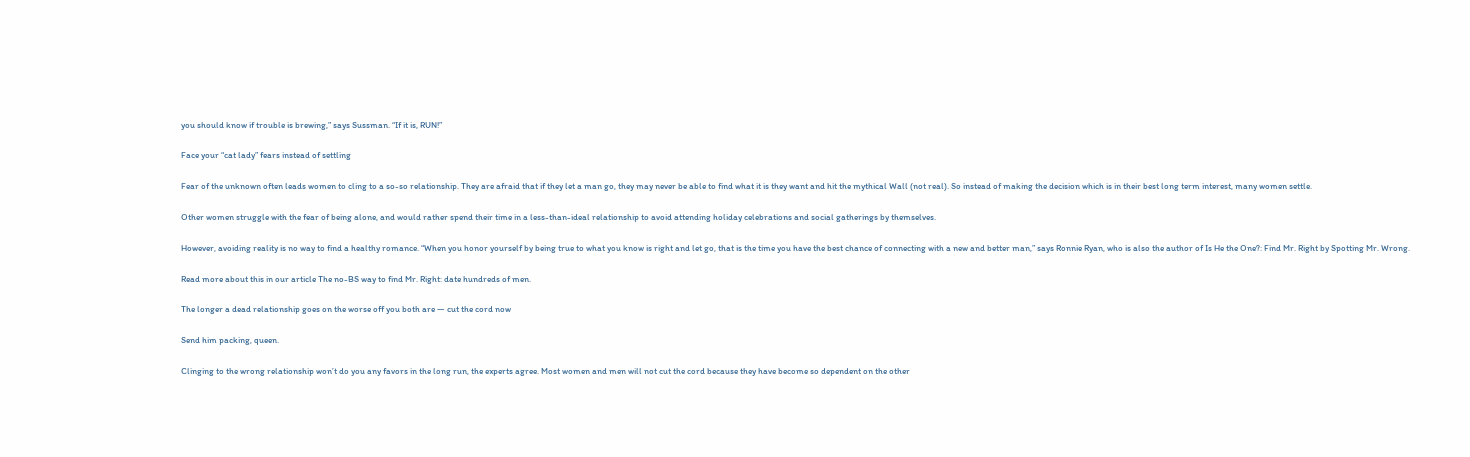you should know if trouble is brewing,” says Sussman. “If it is, RUN!”

Face your “cat lady” fears instead of settling

Fear of the unknown often leads women to cling to a so-so relationship. They are afraid that if they let a man go, they may never be able to find what it is they want and hit the mythical Wall (not real). So instead of making the decision which is in their best long term interest, many women settle.

Other women struggle with the fear of being alone, and would rather spend their time in a less-than-ideal relationship to avoid attending holiday celebrations and social gatherings by themselves.

However, avoiding reality is no way to find a healthy romance. “When you honor yourself by being true to what you know is right and let go, that is the time you have the best chance of connecting with a new and better man,” says Ronnie Ryan, who is also the author of Is He the One?: Find Mr. Right by Spotting Mr. Wrong.

Read more about this in our article The no-BS way to find Mr. Right: date hundreds of men.

The longer a dead relationship goes on the worse off you both are — cut the cord now

Send him packing, queen.

Clinging to the wrong relationship won’t do you any favors in the long run, the experts agree. Most women and men will not cut the cord because they have become so dependent on the other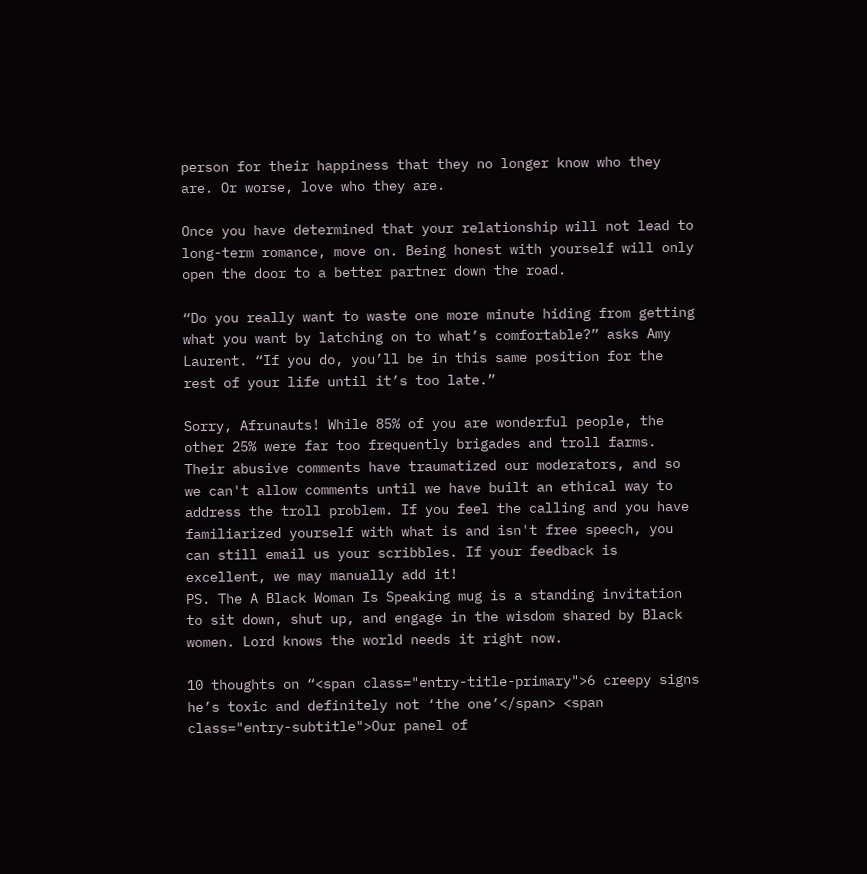person for their happiness that they no longer know who they are. Or worse, love who they are.

Once you have determined that your relationship will not lead to long-term romance, move on. Being honest with yourself will only open the door to a better partner down the road.

“Do you really want to waste one more minute hiding from getting what you want by latching on to what’s comfortable?” asks Amy Laurent. “If you do, you’ll be in this same position for the rest of your life until it’s too late.”

Sorry, Afrunauts! While 85% of you are wonderful people, the other 25% were far too frequently brigades and troll farms. Their abusive comments have traumatized our moderators, and so we can't allow comments until we have built an ethical way to address the troll problem. If you feel the calling and you have familiarized yourself with what is and isn't free speech, you can still email us your scribbles. If your feedback is excellent, we may manually add it!
PS. The A Black Woman Is Speaking mug is a standing invitation to sit down, shut up, and engage in the wisdom shared by Black women. Lord knows the world needs it right now.

10 thoughts on “<span class="entry-title-primary">6 creepy signs he’s toxic and definitely not ‘the one’</span> <span class="entry-subtitle">Our panel of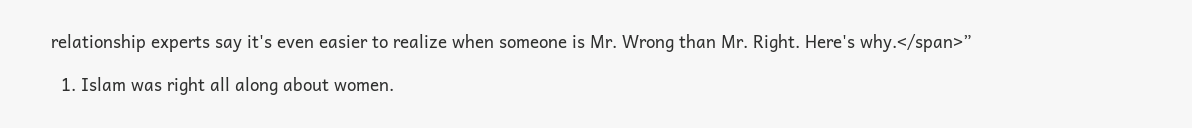relationship experts say it's even easier to realize when someone is Mr. Wrong than Mr. Right. Here's why.</span>”

  1. Islam was right all along about women.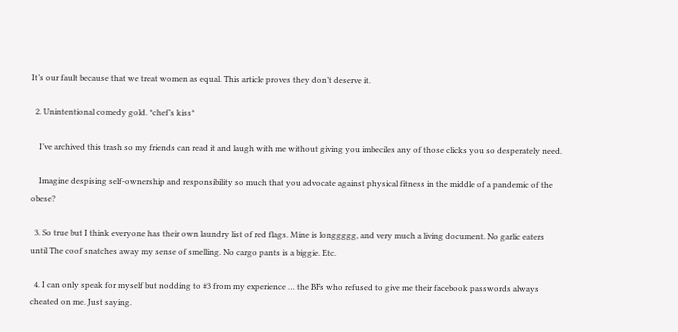It’s our fault because that we treat women as equal. This article proves they don’t deserve it.

  2. Unintentional comedy gold. *chef’s kiss*

    I’ve archived this trash so my friends can read it and laugh with me without giving you imbeciles any of those clicks you so desperately need.

    Imagine despising self-ownership and responsibility so much that you advocate against physical fitness in the middle of a pandemic of the obese?

  3. So true but I think everyone has their own laundry list of red flags. Mine is longgggg, and very much a living document. No garlic eaters until The coof snatches away my sense of smelling. No cargo pants is a biggie. Etc.

  4. I can only speak for myself but nodding to #3 from my experience … the BFs who refused to give me their facebook passwords always cheated on me. Just saying.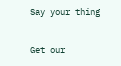Say your thing

Get our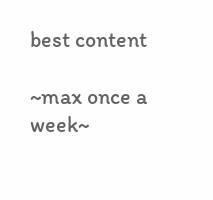best content

~max once a week~